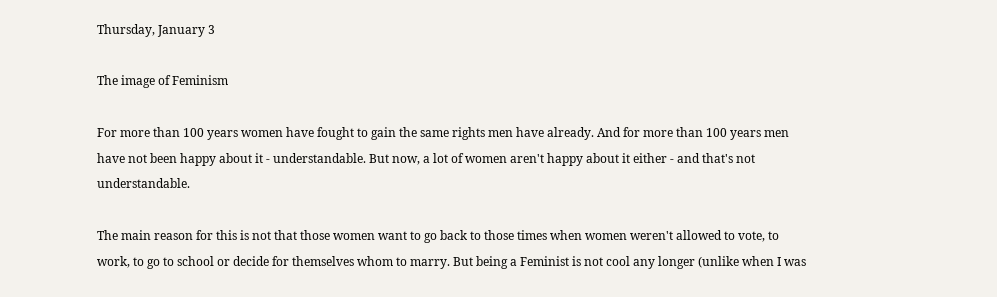Thursday, January 3

The image of Feminism

For more than 100 years women have fought to gain the same rights men have already. And for more than 100 years men have not been happy about it - understandable. But now, a lot of women aren't happy about it either - and that's not understandable.

The main reason for this is not that those women want to go back to those times when women weren't allowed to vote, to work, to go to school or decide for themselves whom to marry. But being a Feminist is not cool any longer (unlike when I was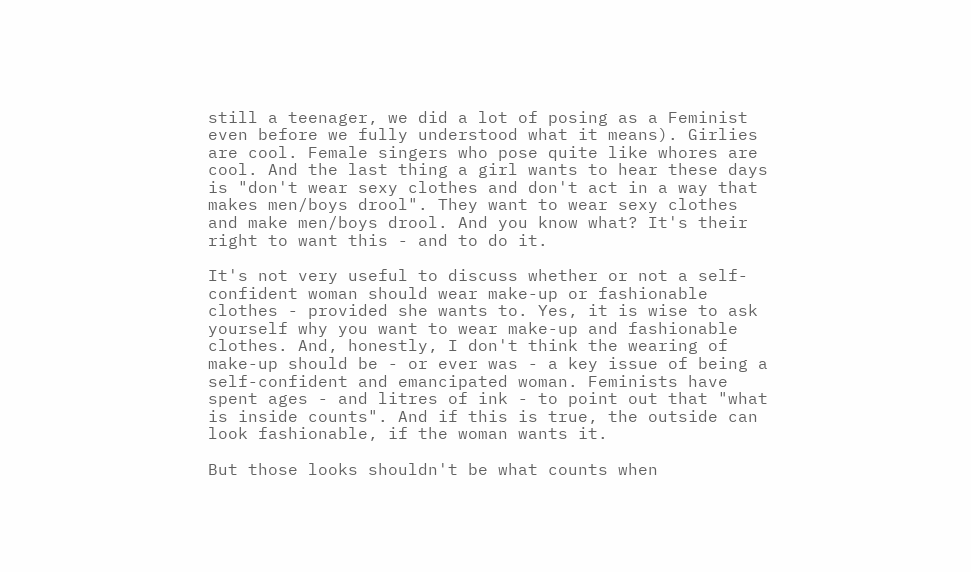still a teenager, we did a lot of posing as a Feminist even before we fully understood what it means). Girlies are cool. Female singers who pose quite like whores are cool. And the last thing a girl wants to hear these days is "don't wear sexy clothes and don't act in a way that makes men/boys drool". They want to wear sexy clothes and make men/boys drool. And you know what? It's their right to want this - and to do it.

It's not very useful to discuss whether or not a self-confident woman should wear make-up or fashionable clothes - provided she wants to. Yes, it is wise to ask yourself why you want to wear make-up and fashionable clothes. And, honestly, I don't think the wearing of make-up should be - or ever was - a key issue of being a self-confident and emancipated woman. Feminists have spent ages - and litres of ink - to point out that "what is inside counts". And if this is true, the outside can look fashionable, if the woman wants it.

But those looks shouldn't be what counts when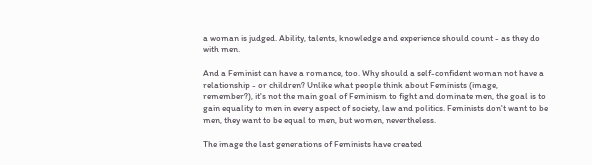a woman is judged. Ability, talents, knowledge and experience should count - as they do with men.

And a Feminist can have a romance, too. Why should a self-confident woman not have a relationship - or children? Unlike what people think about Feminists (image, remember?), it's not the main goal of Feminism to fight and dominate men, the goal is to gain equality to men in every aspect of society, law and politics. Feminists don't want to be men, they want to be equal to men, but women, nevertheless.

The image the last generations of Feminists have created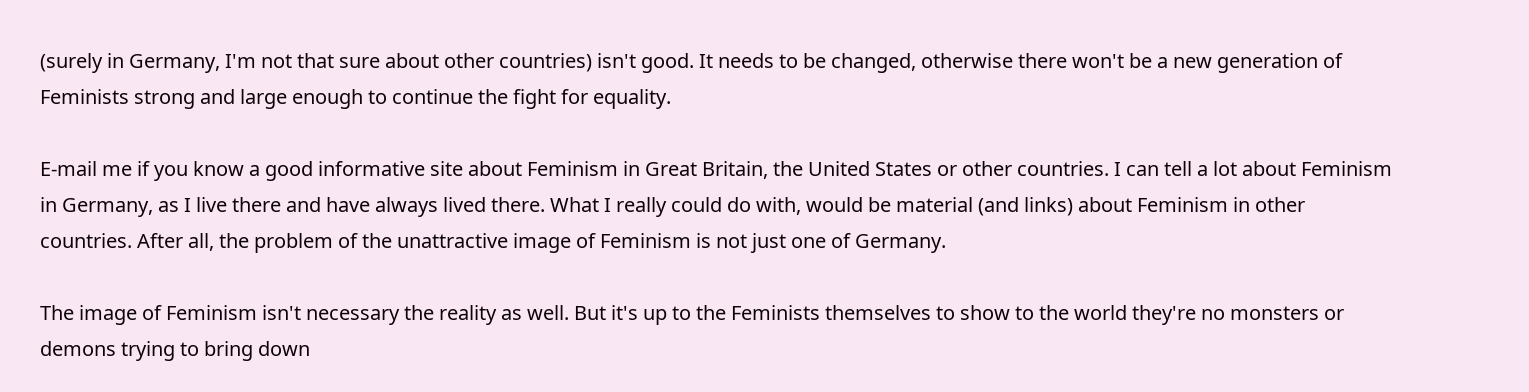(surely in Germany, I'm not that sure about other countries) isn't good. It needs to be changed, otherwise there won't be a new generation of Feminists strong and large enough to continue the fight for equality.

E-mail me if you know a good informative site about Feminism in Great Britain, the United States or other countries. I can tell a lot about Feminism in Germany, as I live there and have always lived there. What I really could do with, would be material (and links) about Feminism in other countries. After all, the problem of the unattractive image of Feminism is not just one of Germany.

The image of Feminism isn't necessary the reality as well. But it's up to the Feminists themselves to show to the world they're no monsters or demons trying to bring down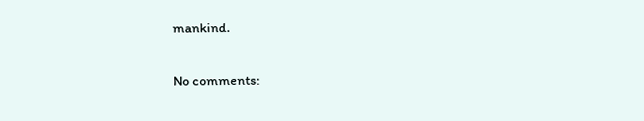mankind.

No comments: